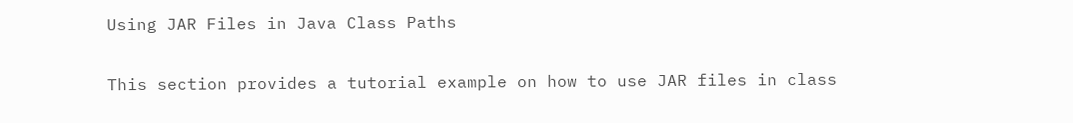Using JAR Files in Java Class Paths

This section provides a tutorial example on how to use JAR files in class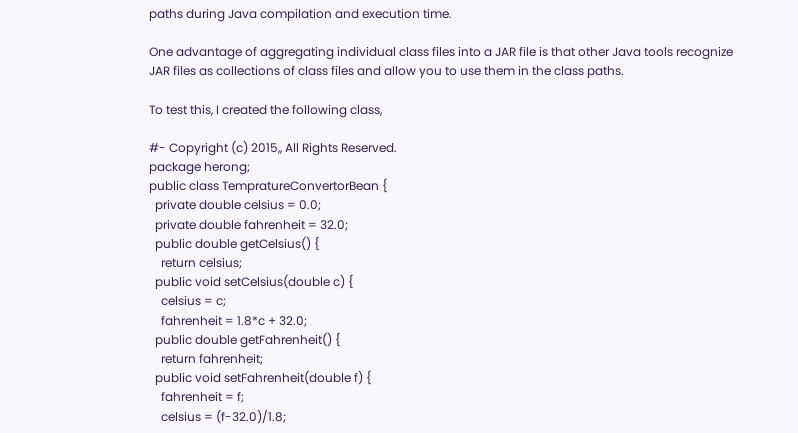paths during Java compilation and execution time.

One advantage of aggregating individual class files into a JAR file is that other Java tools recognize JAR files as collections of class files and allow you to use them in the class paths.

To test this, I created the following class,

#- Copyright (c) 2015,, All Rights Reserved.
package herong;
public class TempratureConvertorBean {
  private double celsius = 0.0;
  private double fahrenheit = 32.0;
  public double getCelsius() {
    return celsius;
  public void setCelsius(double c) {
    celsius = c;
    fahrenheit = 1.8*c + 32.0;
  public double getFahrenheit() {
    return fahrenheit;
  public void setFahrenheit(double f) {
    fahrenheit = f;
    celsius = (f-32.0)/1.8;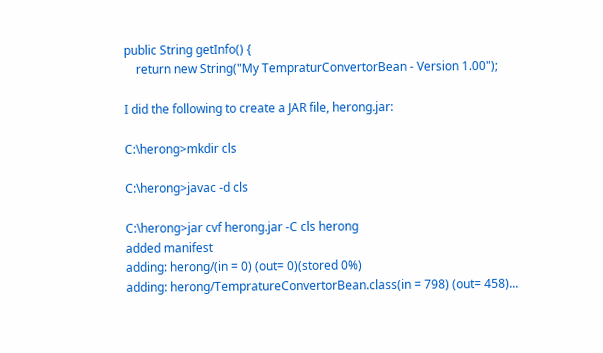public String getInfo() {
    return new String("My TempraturConvertorBean - Version 1.00");

I did the following to create a JAR file, herong.jar:

C:\herong>mkdir cls

C:\herong>javac -d cls

C:\herong>jar cvf herong.jar -C cls herong
added manifest
adding: herong/(in = 0) (out= 0)(stored 0%)
adding: herong/TempratureConvertorBean.class(in = 798) (out= 458)...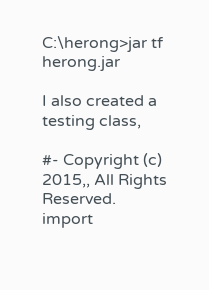C:\herong>jar tf herong.jar

I also created a testing class,

#- Copyright (c) 2015,, All Rights Reserved.
import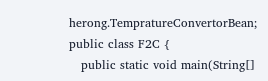herong.TempratureConvertorBean;
public class F2C {
   public static void main(String[]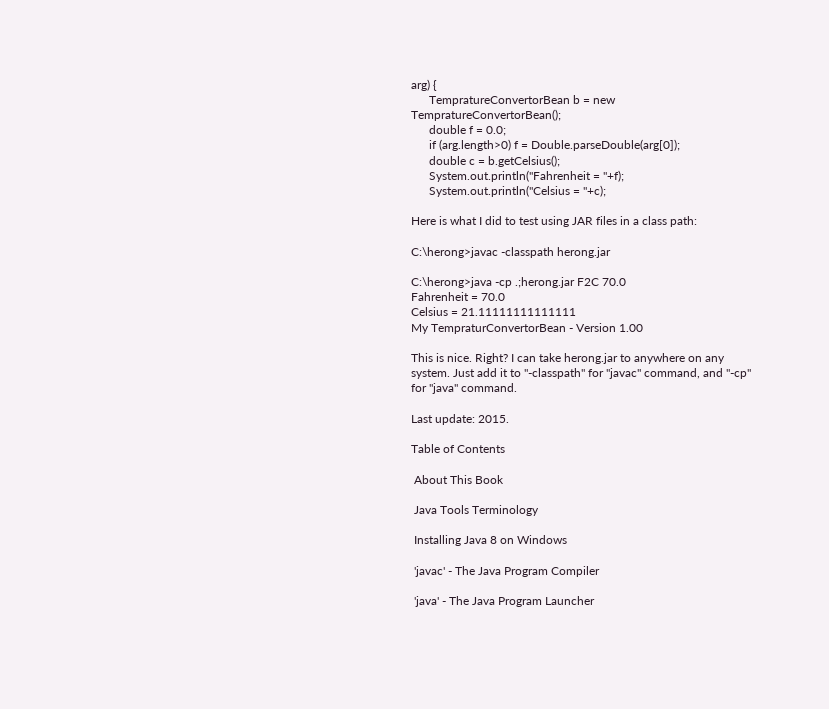arg) {
      TempratureConvertorBean b = new TempratureConvertorBean();
      double f = 0.0;
      if (arg.length>0) f = Double.parseDouble(arg[0]);
      double c = b.getCelsius();
      System.out.println("Fahrenheit = "+f);
      System.out.println("Celsius = "+c);

Here is what I did to test using JAR files in a class path:

C:\herong>javac -classpath herong.jar

C:\herong>java -cp .;herong.jar F2C 70.0
Fahrenheit = 70.0
Celsius = 21.11111111111111
My TempraturConvertorBean - Version 1.00

This is nice. Right? I can take herong.jar to anywhere on any system. Just add it to "-classpath" for "javac" command, and "-cp" for "java" command.

Last update: 2015.

Table of Contents

 About This Book

 Java Tools Terminology

 Installing Java 8 on Windows

 'javac' - The Java Program Compiler

 'java' - The Java Program Launcher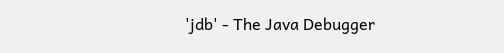'jdb' - The Java Debugger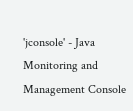'jconsole' - Java Monitoring and Management Console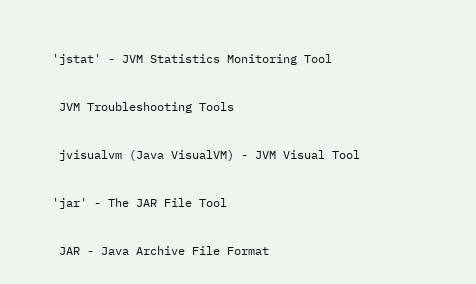'jstat' - JVM Statistics Monitoring Tool

 JVM Troubleshooting Tools

 jvisualvm (Java VisualVM) - JVM Visual Tool

'jar' - The JAR File Tool

 JAR - Java Archive File Format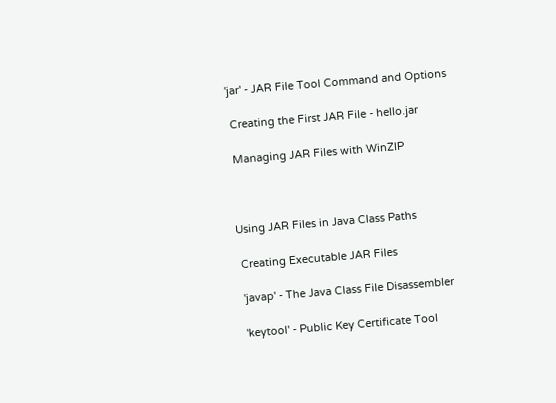'jar' - JAR File Tool Command and Options

 Creating the First JAR File - hello.jar

 Managing JAR Files with WinZIP



Using JAR Files in Java Class Paths

 Creating Executable JAR Files

 'javap' - The Java Class File Disassembler

 'keytool' - Public Key Certificate Tool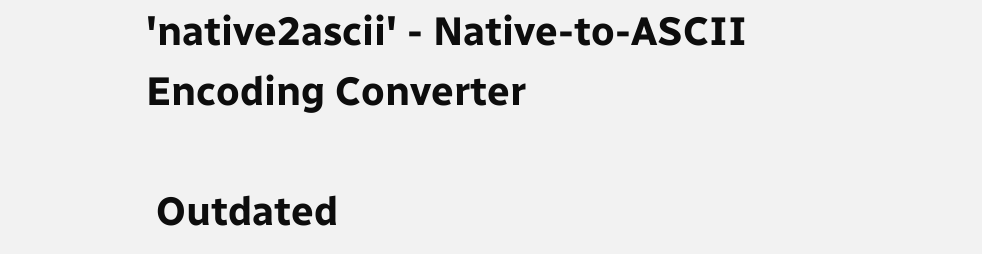'native2ascii' - Native-to-ASCII Encoding Converter

 Outdated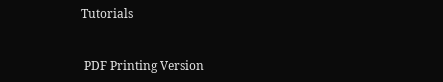Tutorials


 PDF Printing Version